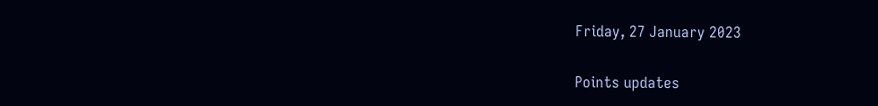Friday, 27 January 2023

Points updates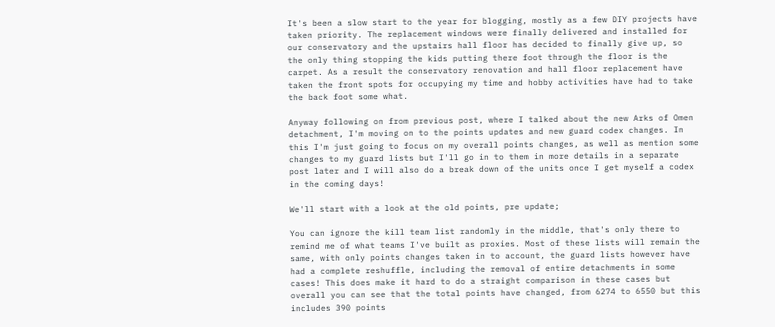It's been a slow start to the year for blogging, mostly as a few DIY projects have taken priority. The replacement windows were finally delivered and installed for our conservatory and the upstairs hall floor has decided to finally give up, so the only thing stopping the kids putting there foot through the floor is the carpet. As a result the conservatory renovation and hall floor replacement have taken the front spots for occupying my time and hobby activities have had to take the back foot some what.

Anyway following on from previous post, where I talked about the new Arks of Omen detachment, I'm moving on to the points updates and new guard codex changes. In this I'm just going to focus on my overall points changes, as well as mention some changes to my guard lists but I'll go in to them in more details in a separate post later and I will also do a break down of the units once I get myself a codex in the coming days!

We'll start with a look at the old points, pre update;

You can ignore the kill team list randomly in the middle, that's only there to remind me of what teams I've built as proxies. Most of these lists will remain the same, with only points changes taken in to account, the guard lists however have had a complete reshuffle, including the removal of entire detachments in some cases! This does make it hard to do a straight comparison in these cases but overall you can see that the total points have changed, from 6274 to 6550 but this includes 390 points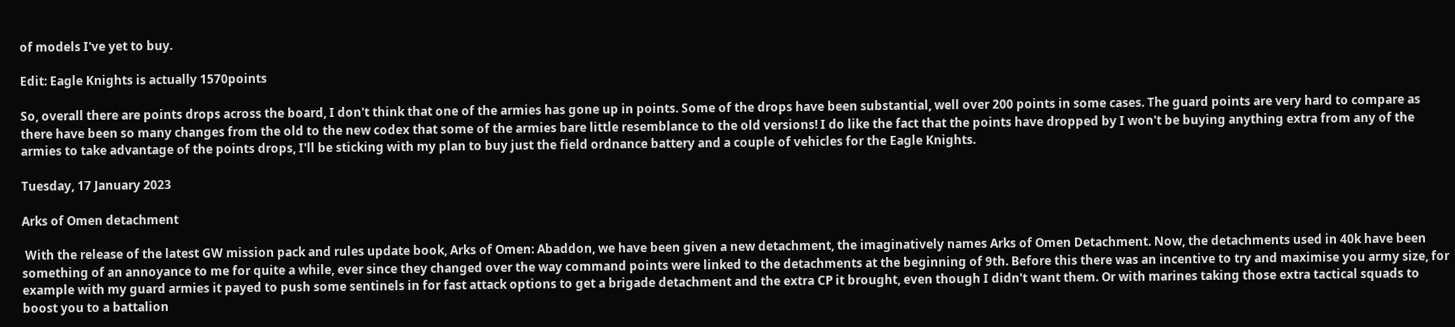of models I've yet to buy.

Edit: Eagle Knights is actually 1570points

So, overall there are points drops across the board, I don't think that one of the armies has gone up in points. Some of the drops have been substantial, well over 200 points in some cases. The guard points are very hard to compare as there have been so many changes from the old to the new codex that some of the armies bare little resemblance to the old versions! I do like the fact that the points have dropped by I won't be buying anything extra from any of the armies to take advantage of the points drops, I'll be sticking with my plan to buy just the field ordnance battery and a couple of vehicles for the Eagle Knights.

Tuesday, 17 January 2023

Arks of Omen detachment

 With the release of the latest GW mission pack and rules update book, Arks of Omen: Abaddon, we have been given a new detachment, the imaginatively names Arks of Omen Detachment. Now, the detachments used in 40k have been something of an annoyance to me for quite a while, ever since they changed over the way command points were linked to the detachments at the beginning of 9th. Before this there was an incentive to try and maximise you army size, for example with my guard armies it payed to push some sentinels in for fast attack options to get a brigade detachment and the extra CP it brought, even though I didn't want them. Or with marines taking those extra tactical squads to boost you to a battalion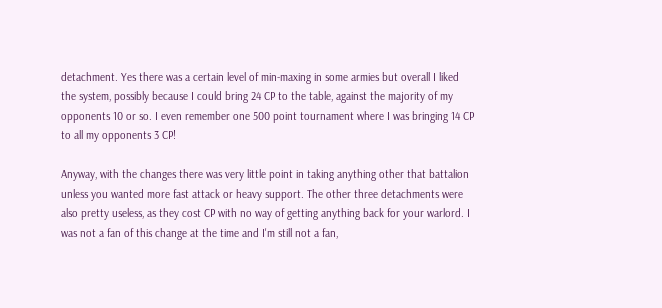detachment. Yes there was a certain level of min-maxing in some armies but overall I liked the system, possibly because I could bring 24 CP to the table, against the majority of my opponents 10 or so. I even remember one 500 point tournament where I was bringing 14 CP to all my opponents 3 CP!

Anyway, with the changes there was very little point in taking anything other that battalion unless you wanted more fast attack or heavy support. The other three detachments were also pretty useless, as they cost CP with no way of getting anything back for your warlord. I was not a fan of this change at the time and I'm still not a fan,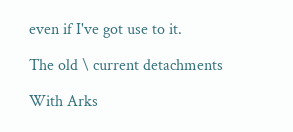even if I've got use to it.

The old \ current detachments

With Arks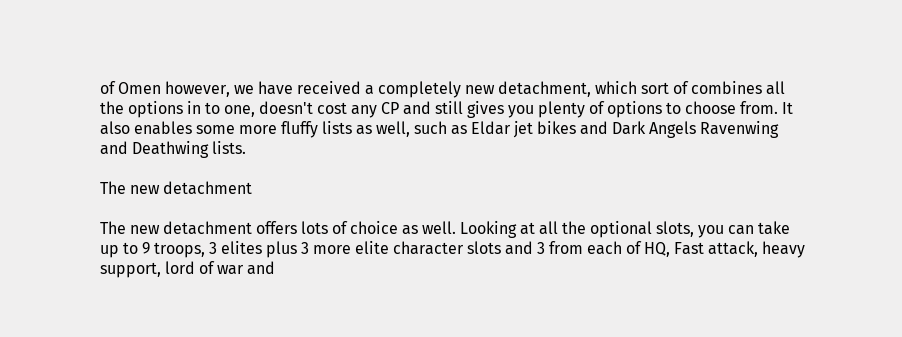of Omen however, we have received a completely new detachment, which sort of combines all the options in to one, doesn't cost any CP and still gives you plenty of options to choose from. It also enables some more fluffy lists as well, such as Eldar jet bikes and Dark Angels Ravenwing and Deathwing lists.

The new detachment

The new detachment offers lots of choice as well. Looking at all the optional slots, you can take up to 9 troops, 3 elites plus 3 more elite character slots and 3 from each of HQ, Fast attack, heavy support, lord of war and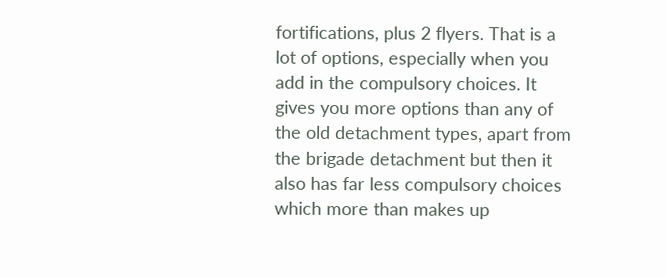fortifications, plus 2 flyers. That is a lot of options, especially when you add in the compulsory choices. It gives you more options than any of the old detachment types, apart from the brigade detachment but then it also has far less compulsory choices which more than makes up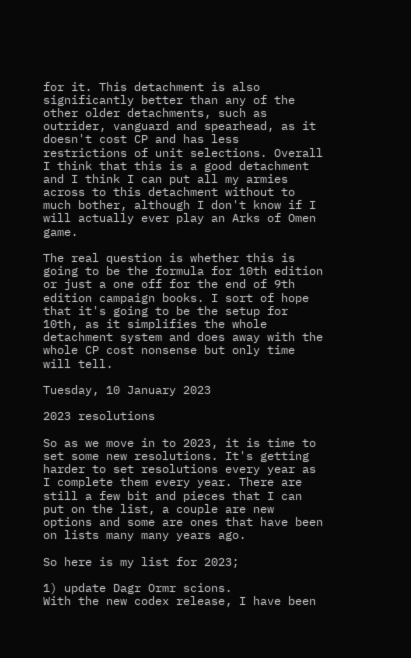for it. This detachment is also significantly better than any of the other older detachments, such as outrider, vanguard and spearhead, as it doesn't cost CP and has less restrictions of unit selections. Overall I think that this is a good detachment and I think I can put all my armies across to this detachment without to much bother, although I don't know if I will actually ever play an Arks of Omen game.

The real question is whether this is going to be the formula for 10th edition or just a one off for the end of 9th edition campaign books. I sort of hope that it's going to be the setup for 10th, as it simplifies the whole detachment system and does away with the whole CP cost nonsense but only time will tell.

Tuesday, 10 January 2023

2023 resolutions

So as we move in to 2023, it is time to set some new resolutions. It's getting harder to set resolutions every year as I complete them every year. There are still a few bit and pieces that I can put on the list, a couple are new options and some are ones that have been on lists many many years ago.

So here is my list for 2023;

1) update Dagr Ormr scions.
With the new codex release, I have been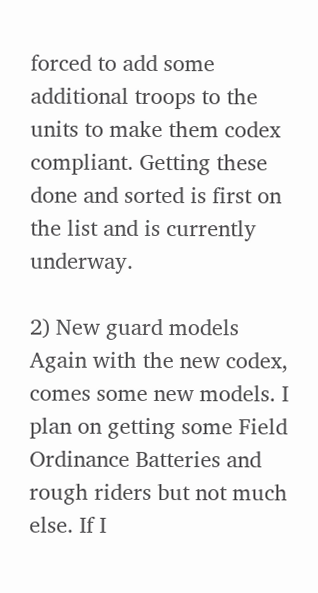forced to add some additional troops to the units to make them codex compliant. Getting these done and sorted is first on the list and is currently underway.

2) New guard models
Again with the new codex, comes some new models. I plan on getting some Field Ordinance Batteries and rough riders but not much else. If I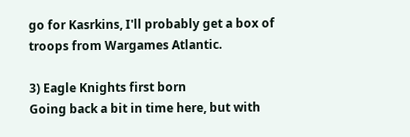go for Kasrkins, I'll probably get a box of troops from Wargames Atlantic.

3) Eagle Knights first born
Going back a bit in time here, but with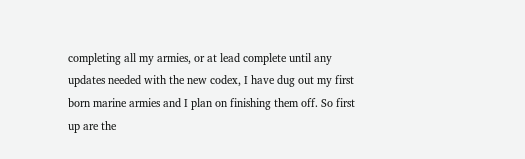completing all my armies, or at lead complete until any updates needed with the new codex, I have dug out my first born marine armies and I plan on finishing them off. So first up are the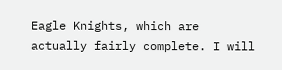Eagle Knights, which are actually fairly complete. I will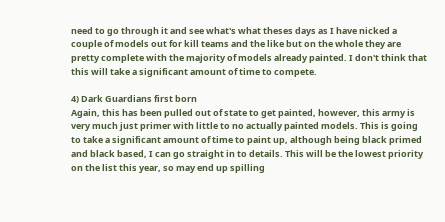need to go through it and see what's what theses days as I have nicked a couple of models out for kill teams and the like but on the whole they are pretty complete with the majority of models already painted. I don't think that this will take a significant amount of time to compete.

4) Dark Guardians first born
Again, this has been pulled out of state to get painted, however, this army is very much just primer with little to no actually painted models. This is going to take a significant amount of time to paint up, although being black primed and black based, I can go straight in to details. This will be the lowest priority on the list this year, so may end up spilling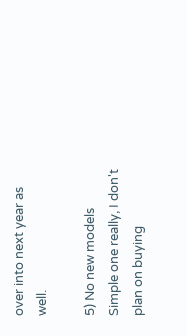over into next year as well.

5) No new models
Simple one really, I don't plan on buying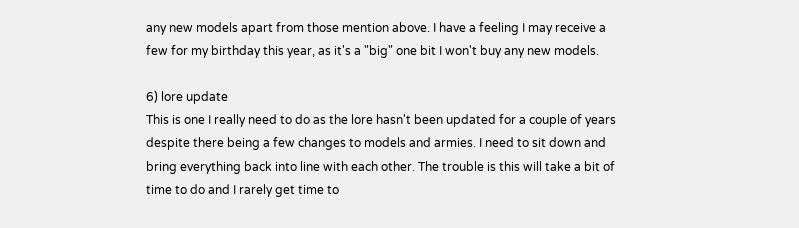any new models apart from those mention above. I have a feeling I may receive a few for my birthday this year, as it's a "big" one bit I won't buy any new models.

6) lore update
This is one I really need to do as the lore hasn't been updated for a couple of years despite there being a few changes to models and armies. I need to sit down and bring everything back into line with each other. The trouble is this will take a bit of time to do and I rarely get time to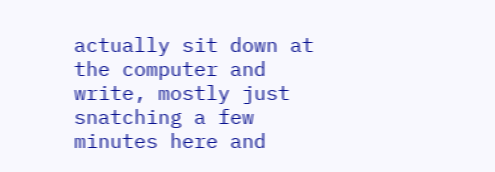actually sit down at the computer and write, mostly just snatching a few minutes here and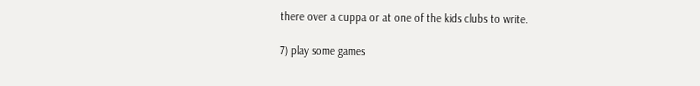there over a cuppa or at one of the kids clubs to write.

7) play some games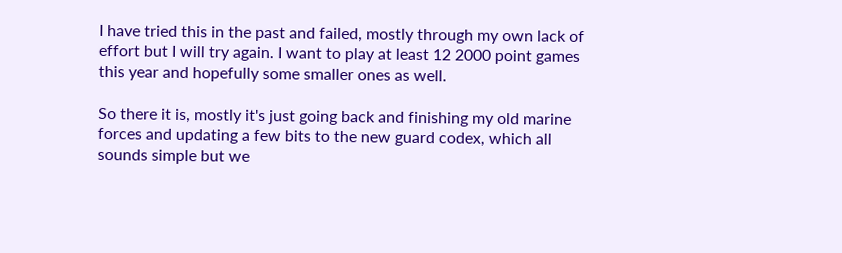I have tried this in the past and failed, mostly through my own lack of effort but I will try again. I want to play at least 12 2000 point games this year and hopefully some smaller ones as well.

So there it is, mostly it's just going back and finishing my old marine forces and updating a few bits to the new guard codex, which all sounds simple but we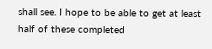shall see. I hope to be able to get at least half of these completed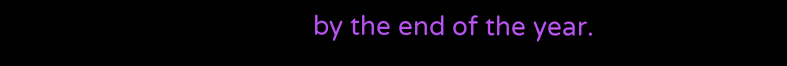by the end of the year.